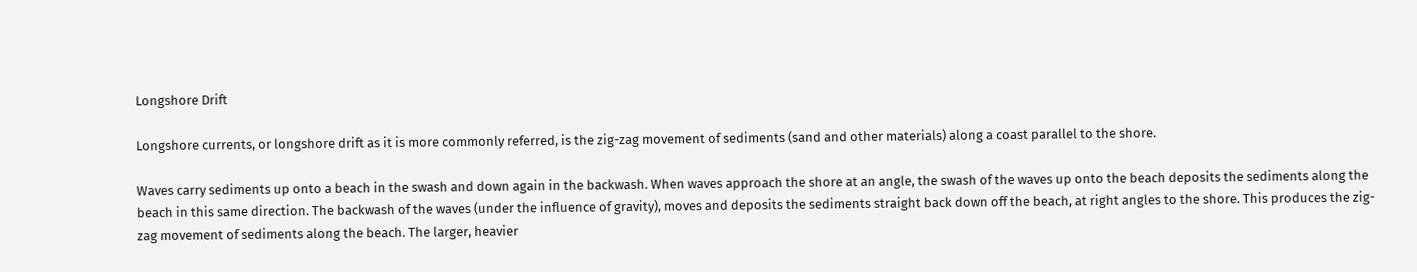Longshore Drift

Longshore currents, or longshore drift as it is more commonly referred, is the zig-zag movement of sediments (sand and other materials) along a coast parallel to the shore.

Waves carry sediments up onto a beach in the swash and down again in the backwash. When waves approach the shore at an angle, the swash of the waves up onto the beach deposits the sediments along the beach in this same direction. The backwash of the waves (under the influence of gravity), moves and deposits the sediments straight back down off the beach, at right angles to the shore. This produces the zig-zag movement of sediments along the beach. The larger, heavier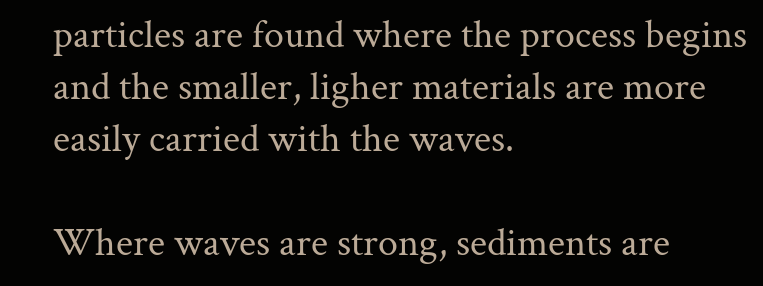particles are found where the process begins and the smaller, ligher materials are more easily carried with the waves.

Where waves are strong, sediments are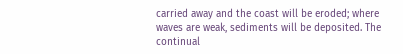carried away and the coast will be eroded; where waves are weak, sediments will be deposited. The continual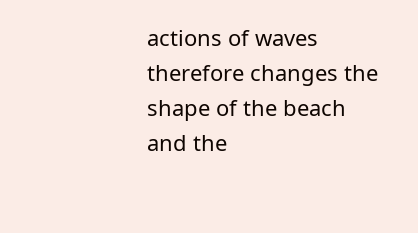actions of waves therefore changes the shape of the beach and the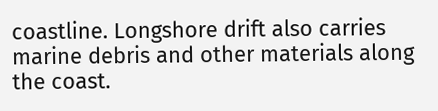coastline. Longshore drift also carries marine debris and other materials along the coast.